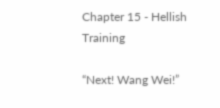Chapter 15 - Hellish Training

“Next! Wang Wei!”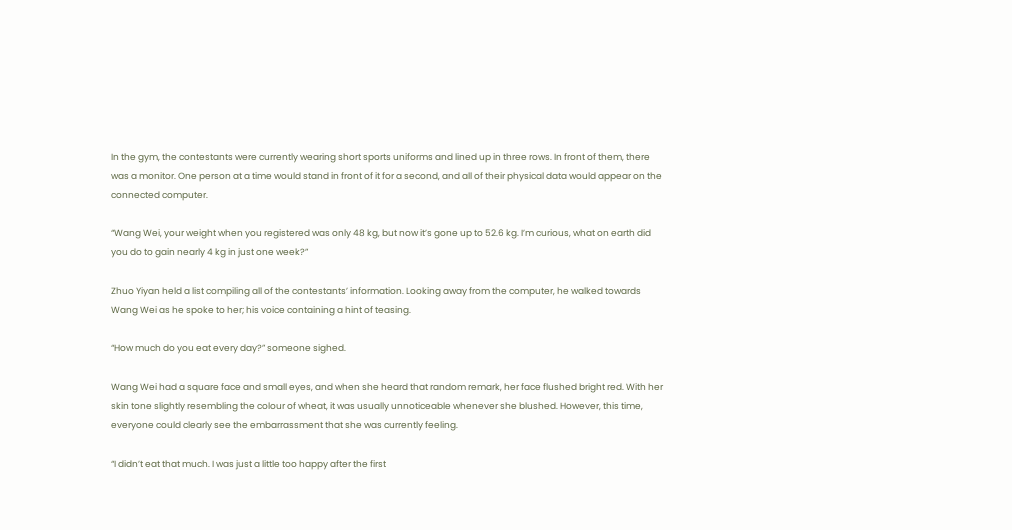In the gym, the contestants were currently wearing short sports uniforms and lined up in three rows. In front of them, there was a monitor. One person at a time would stand in front of it for a second, and all of their physical data would appear on the connected computer.

“Wang Wei, your weight when you registered was only 48 kg, but now it’s gone up to 52.6 kg. I’m curious, what on earth did you do to gain nearly 4 kg in just one week?”

Zhuo Yiyan held a list compiling all of the contestants’ information. Looking away from the computer, he walked towards Wang Wei as he spoke to her; his voice containing a hint of teasing.

“How much do you eat every day?” someone sighed.

Wang Wei had a square face and small eyes, and when she heard that random remark, her face flushed bright red. With her skin tone slightly resembling the colour of wheat, it was usually unnoticeable whenever she blushed. However, this time, everyone could clearly see the embarrassment that she was currently feeling.

“I didn’t eat that much. I was just a little too happy after the first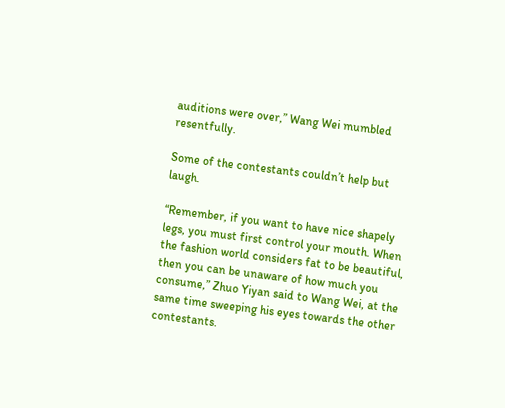auditions were over,” Wang Wei mumbled resentfully.

Some of the contestants couldn’t help but laugh.

“Remember, if you want to have nice shapely legs, you must first control your mouth. When the fashion world considers fat to be beautiful, then you can be unaware of how much you consume,” Zhuo Yiyan said to Wang Wei, at the same time sweeping his eyes towards the other contestants.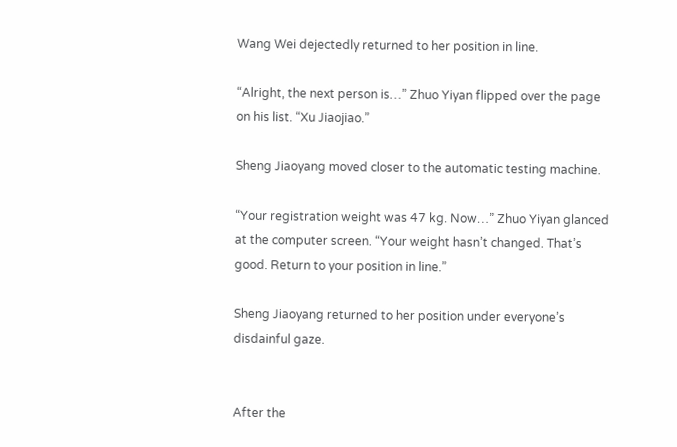Wang Wei dejectedly returned to her position in line.

“Alright, the next person is…” Zhuo Yiyan flipped over the page on his list. “Xu Jiaojiao.”

Sheng Jiaoyang moved closer to the automatic testing machine.

“Your registration weight was 47 kg. Now…” Zhuo Yiyan glanced at the computer screen. “Your weight hasn’t changed. That’s good. Return to your position in line.”

Sheng Jiaoyang returned to her position under everyone’s disdainful gaze.


After the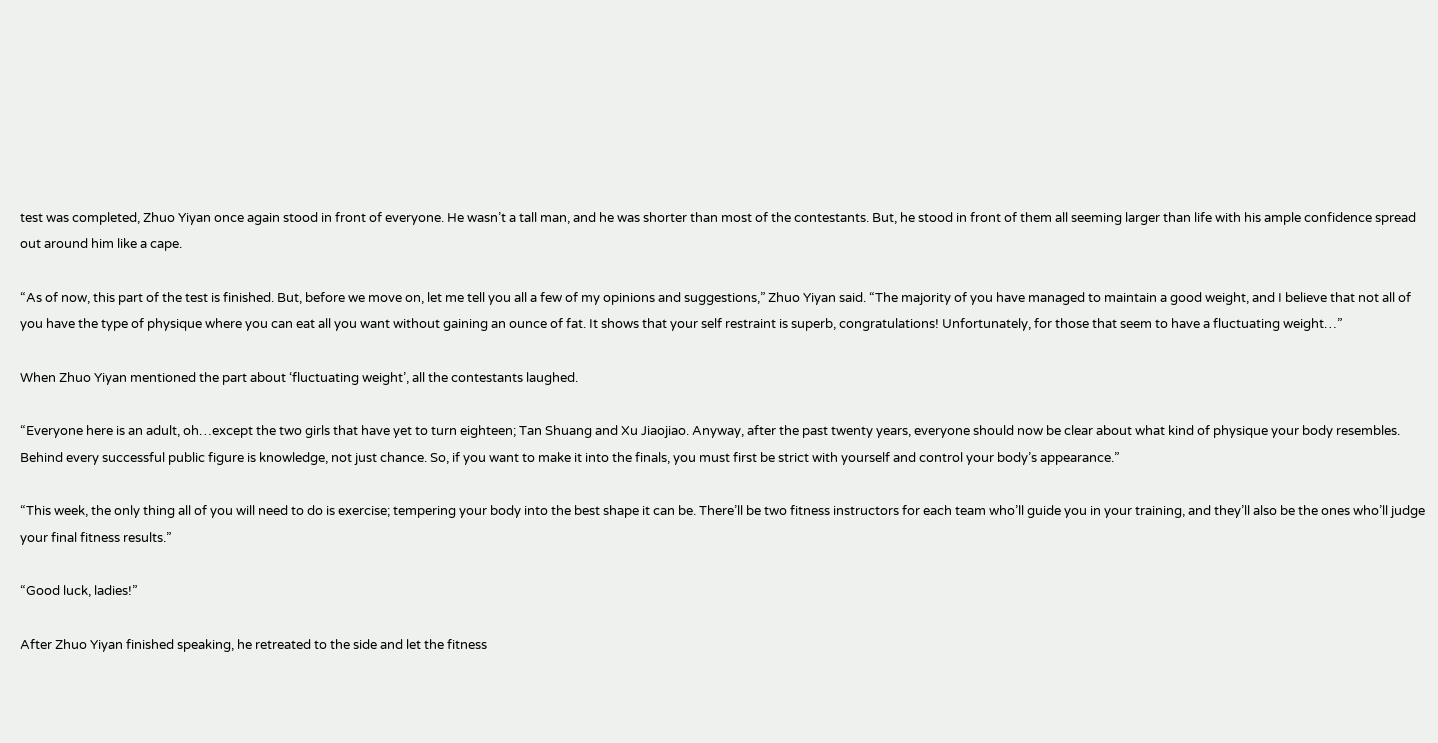test was completed, Zhuo Yiyan once again stood in front of everyone. He wasn’t a tall man, and he was shorter than most of the contestants. But, he stood in front of them all seeming larger than life with his ample confidence spread out around him like a cape.

“As of now, this part of the test is finished. But, before we move on, let me tell you all a few of my opinions and suggestions,” Zhuo Yiyan said. “The majority of you have managed to maintain a good weight, and I believe that not all of you have the type of physique where you can eat all you want without gaining an ounce of fat. It shows that your self restraint is superb, congratulations! Unfortunately, for those that seem to have a fluctuating weight…”

When Zhuo Yiyan mentioned the part about ‘fluctuating weight’, all the contestants laughed.

“Everyone here is an adult, oh…except the two girls that have yet to turn eighteen; Tan Shuang and Xu Jiaojiao. Anyway, after the past twenty years, everyone should now be clear about what kind of physique your body resembles. Behind every successful public figure is knowledge, not just chance. So, if you want to make it into the finals, you must first be strict with yourself and control your body’s appearance.”

“This week, the only thing all of you will need to do is exercise; tempering your body into the best shape it can be. There’ll be two fitness instructors for each team who’ll guide you in your training, and they’ll also be the ones who’ll judge your final fitness results.”

“Good luck, ladies!”

After Zhuo Yiyan finished speaking, he retreated to the side and let the fitness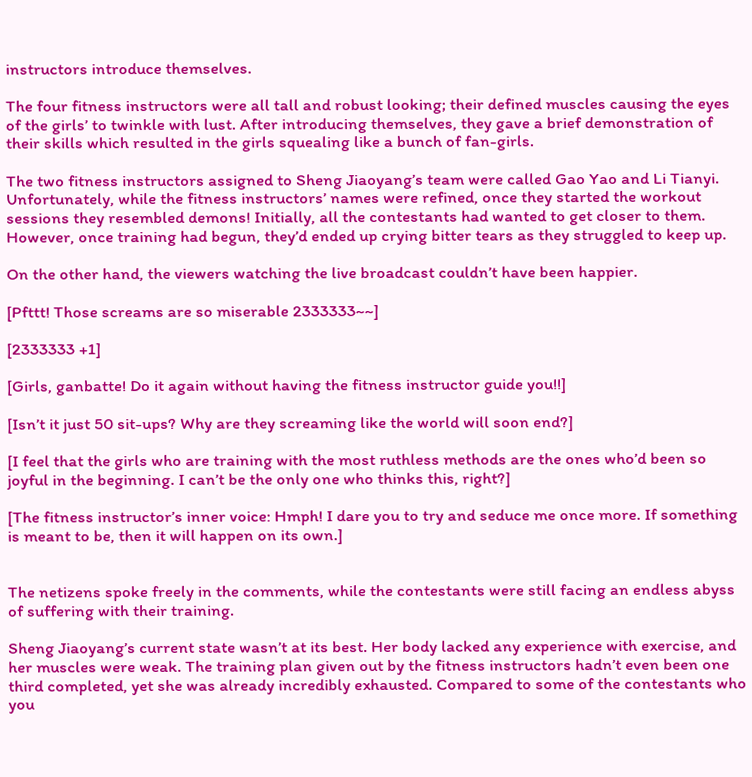instructors introduce themselves.

The four fitness instructors were all tall and robust looking; their defined muscles causing the eyes of the girls’ to twinkle with lust. After introducing themselves, they gave a brief demonstration of their skills which resulted in the girls squealing like a bunch of fan-girls.

The two fitness instructors assigned to Sheng Jiaoyang’s team were called Gao Yao and Li Tianyi. Unfortunately, while the fitness instructors’ names were refined, once they started the workout sessions they resembled demons! Initially, all the contestants had wanted to get closer to them. However, once training had begun, they’d ended up crying bitter tears as they struggled to keep up.

On the other hand, the viewers watching the live broadcast couldn’t have been happier.

[Pfttt! Those screams are so miserable 2333333~~]

[2333333 +1]

[Girls, ganbatte! Do it again without having the fitness instructor guide you!!]

[Isn’t it just 50 sit-ups? Why are they screaming like the world will soon end?]

[I feel that the girls who are training with the most ruthless methods are the ones who’d been so joyful in the beginning. I can’t be the only one who thinks this, right?]

[The fitness instructor’s inner voice: Hmph! I dare you to try and seduce me once more. If something is meant to be, then it will happen on its own.]


The netizens spoke freely in the comments, while the contestants were still facing an endless abyss of suffering with their training.

Sheng Jiaoyang’s current state wasn’t at its best. Her body lacked any experience with exercise, and her muscles were weak. The training plan given out by the fitness instructors hadn’t even been one third completed, yet she was already incredibly exhausted. Compared to some of the contestants who you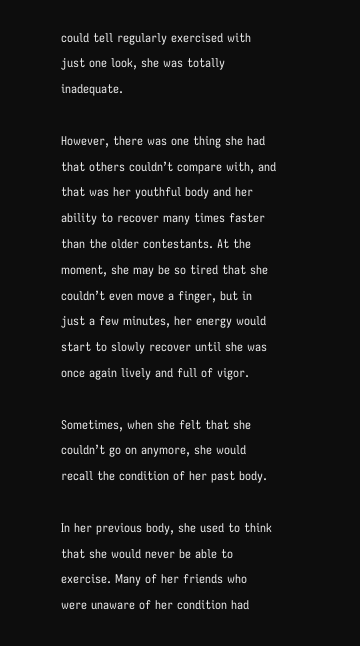could tell regularly exercised with just one look, she was totally inadequate.

However, there was one thing she had that others couldn’t compare with, and that was her youthful body and her ability to recover many times faster than the older contestants. At the moment, she may be so tired that she couldn’t even move a finger, but in just a few minutes, her energy would start to slowly recover until she was once again lively and full of vigor.

Sometimes, when she felt that she couldn’t go on anymore, she would recall the condition of her past body.

In her previous body, she used to think that she would never be able to exercise. Many of her friends who were unaware of her condition had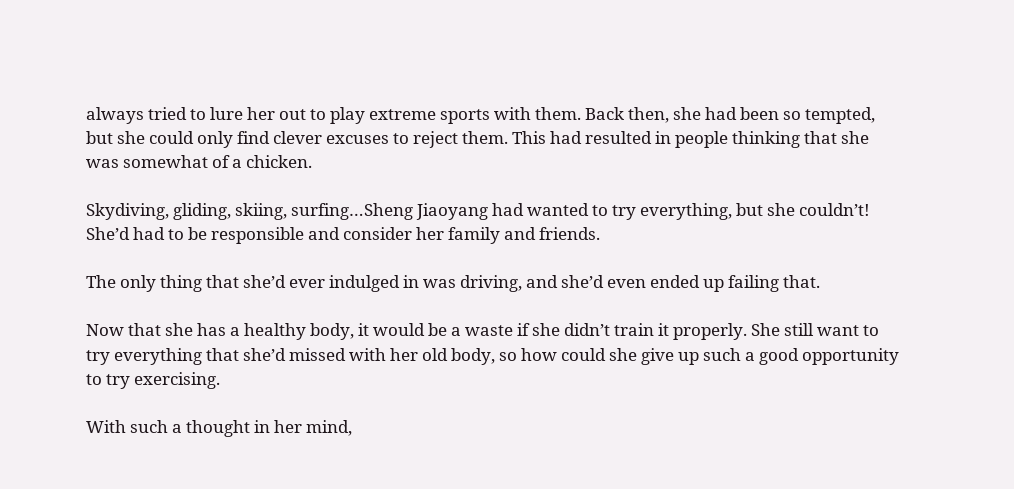always tried to lure her out to play extreme sports with them. Back then, she had been so tempted, but she could only find clever excuses to reject them. This had resulted in people thinking that she was somewhat of a chicken.

Skydiving, gliding, skiing, surfing…Sheng Jiaoyang had wanted to try everything, but she couldn’t! She’d had to be responsible and consider her family and friends.

The only thing that she’d ever indulged in was driving, and she’d even ended up failing that.

Now that she has a healthy body, it would be a waste if she didn’t train it properly. She still want to try everything that she’d missed with her old body, so how could she give up such a good opportunity to try exercising.

With such a thought in her mind,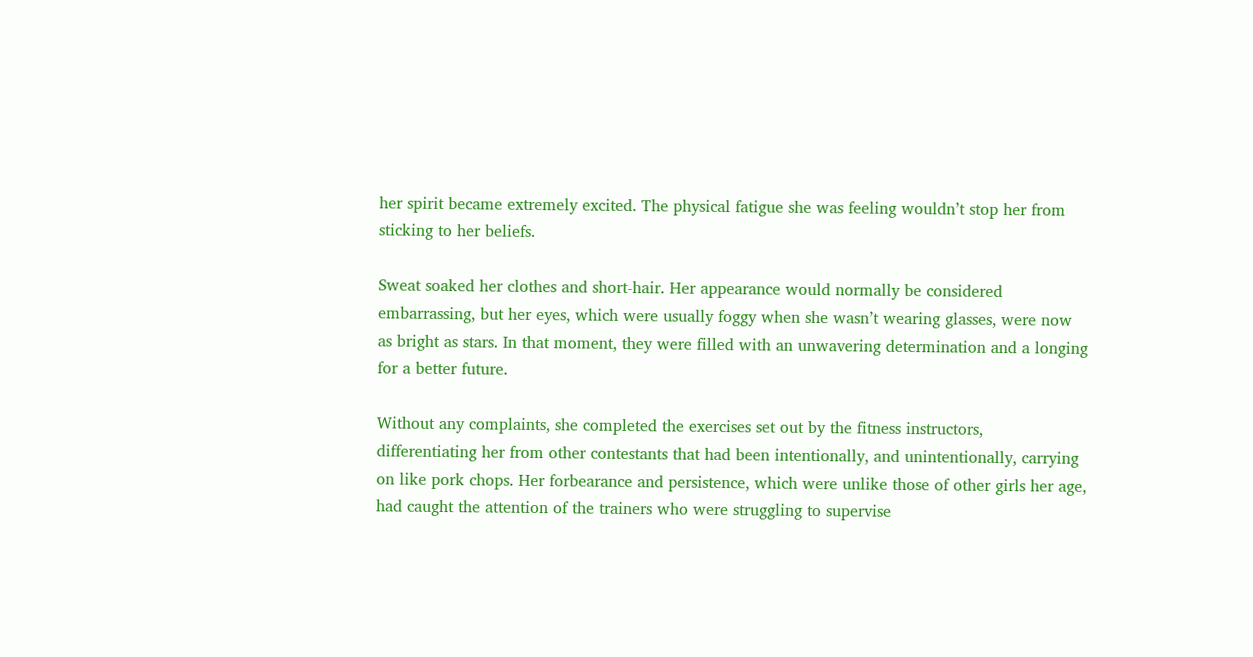her spirit became extremely excited. The physical fatigue she was feeling wouldn’t stop her from sticking to her beliefs.

Sweat soaked her clothes and short-hair. Her appearance would normally be considered embarrassing, but her eyes, which were usually foggy when she wasn’t wearing glasses, were now as bright as stars. In that moment, they were filled with an unwavering determination and a longing for a better future.

Without any complaints, she completed the exercises set out by the fitness instructors, differentiating her from other contestants that had been intentionally, and unintentionally, carrying on like pork chops. Her forbearance and persistence, which were unlike those of other girls her age, had caught the attention of the trainers who were struggling to supervise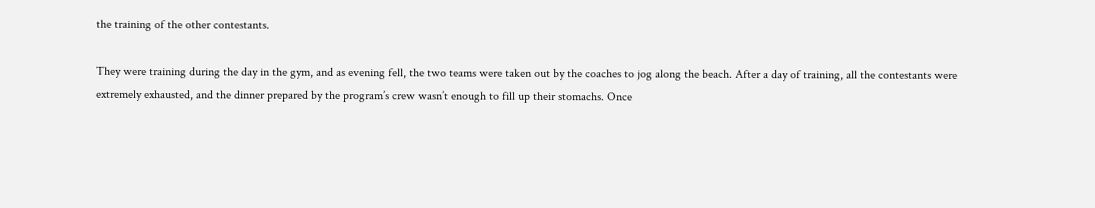the training of the other contestants.

They were training during the day in the gym, and as evening fell, the two teams were taken out by the coaches to jog along the beach. After a day of training, all the contestants were extremely exhausted, and the dinner prepared by the program’s crew wasn’t enough to fill up their stomachs. Once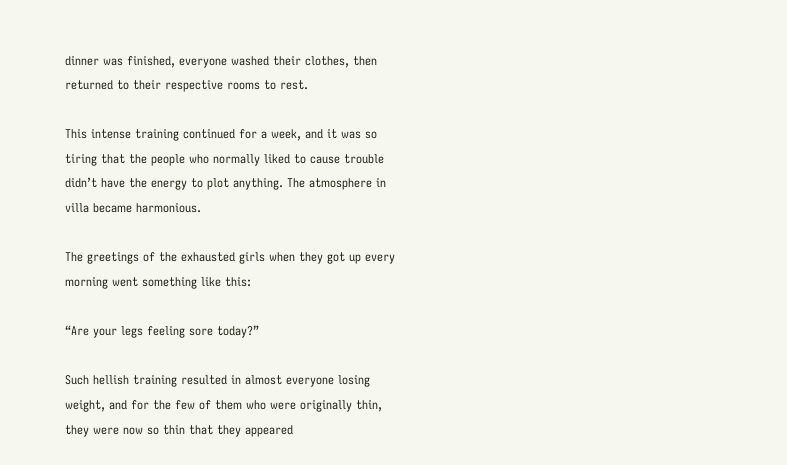dinner was finished, everyone washed their clothes, then returned to their respective rooms to rest.

This intense training continued for a week, and it was so tiring that the people who normally liked to cause trouble didn’t have the energy to plot anything. The atmosphere in villa became harmonious.

The greetings of the exhausted girls when they got up every morning went something like this:

“Are your legs feeling sore today?”

Such hellish training resulted in almost everyone losing weight, and for the few of them who were originally thin, they were now so thin that they appeared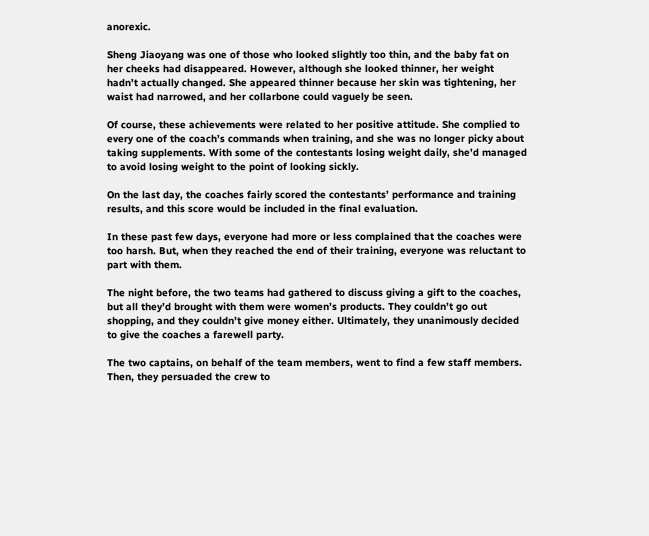anorexic.

Sheng Jiaoyang was one of those who looked slightly too thin, and the baby fat on her cheeks had disappeared. However, although she looked thinner, her weight hadn’t actually changed. She appeared thinner because her skin was tightening, her waist had narrowed, and her collarbone could vaguely be seen.

Of course, these achievements were related to her positive attitude. She complied to every one of the coach’s commands when training, and she was no longer picky about taking supplements. With some of the contestants losing weight daily, she’d managed to avoid losing weight to the point of looking sickly.

On the last day, the coaches fairly scored the contestants’ performance and training results, and this score would be included in the final evaluation.

In these past few days, everyone had more or less complained that the coaches were too harsh. But, when they reached the end of their training, everyone was reluctant to part with them.

The night before, the two teams had gathered to discuss giving a gift to the coaches, but all they’d brought with them were women’s products. They couldn’t go out shopping, and they couldn’t give money either. Ultimately, they unanimously decided to give the coaches a farewell party.

The two captains, on behalf of the team members, went to find a few staff members. Then, they persuaded the crew to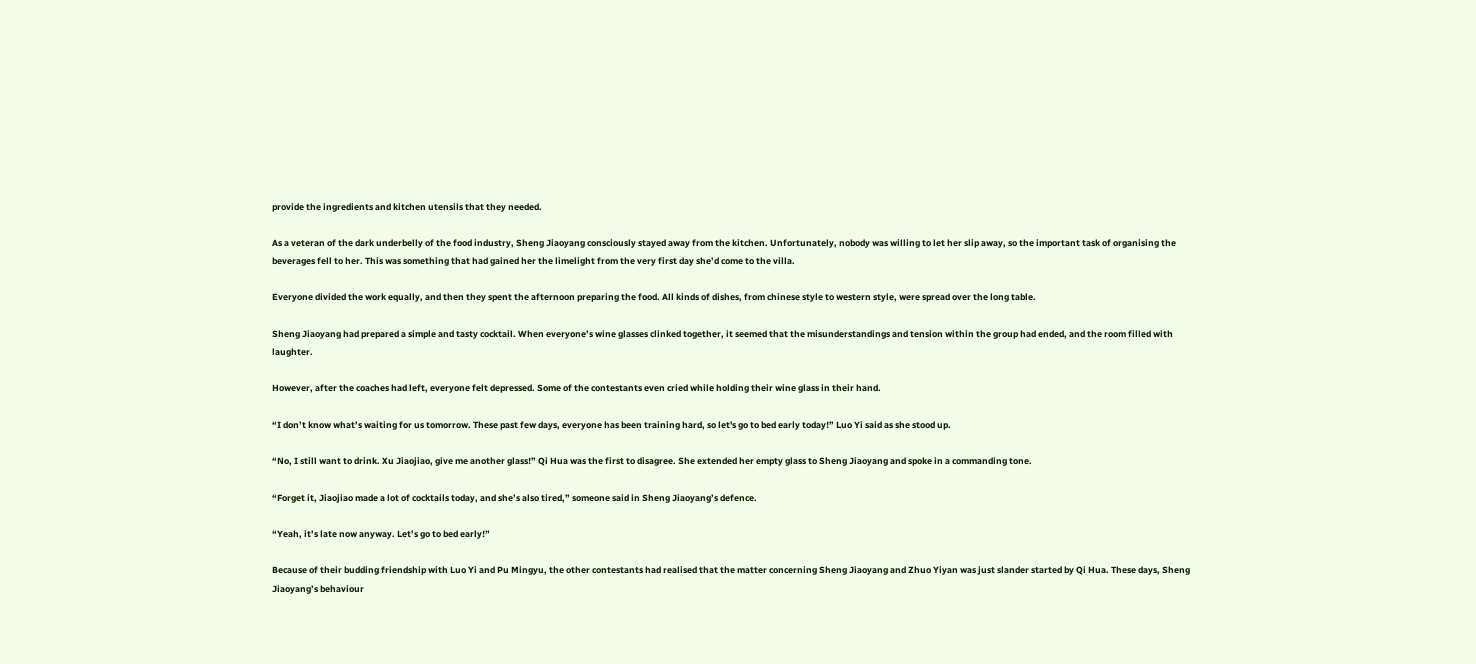provide the ingredients and kitchen utensils that they needed.

As a veteran of the dark underbelly of the food industry, Sheng Jiaoyang consciously stayed away from the kitchen. Unfortunately, nobody was willing to let her slip away, so the important task of organising the beverages fell to her. This was something that had gained her the limelight from the very first day she’d come to the villa.

Everyone divided the work equally, and then they spent the afternoon preparing the food. All kinds of dishes, from chinese style to western style, were spread over the long table.

Sheng Jiaoyang had prepared a simple and tasty cocktail. When everyone’s wine glasses clinked together, it seemed that the misunderstandings and tension within the group had ended, and the room filled with laughter.

However, after the coaches had left, everyone felt depressed. Some of the contestants even cried while holding their wine glass in their hand.

“I don’t know what’s waiting for us tomorrow. These past few days, everyone has been training hard, so let's go to bed early today!” Luo Yi said as she stood up.

“No, I still want to drink. Xu Jiaojiao, give me another glass!” Qi Hua was the first to disagree. She extended her empty glass to Sheng Jiaoyang and spoke in a commanding tone.

“Forget it, Jiaojiao made a lot of cocktails today, and she’s also tired,” someone said in Sheng Jiaoyang’s defence.

“Yeah, it’s late now anyway. Let’s go to bed early!”

Because of their budding friendship with Luo Yi and Pu Mingyu, the other contestants had realised that the matter concerning Sheng Jiaoyang and Zhuo Yiyan was just slander started by Qi Hua. These days, Sheng Jiaoyang’s behaviour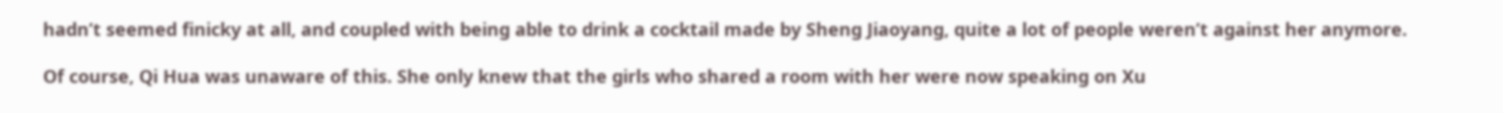hadn’t seemed finicky at all, and coupled with being able to drink a cocktail made by Sheng Jiaoyang, quite a lot of people weren’t against her anymore.

Of course, Qi Hua was unaware of this. She only knew that the girls who shared a room with her were now speaking on Xu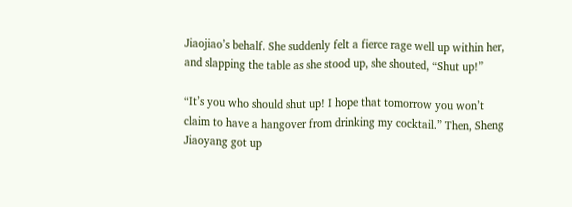Jiaojiao’s behalf. She suddenly felt a fierce rage well up within her, and slapping the table as she stood up, she shouted, “Shut up!”

“It’s you who should shut up! I hope that tomorrow you won’t claim to have a hangover from drinking my cocktail.” Then, Sheng Jiaoyang got up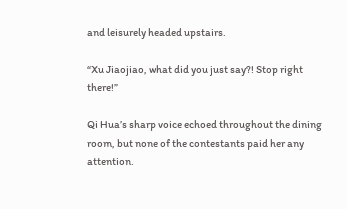and leisurely headed upstairs.

“Xu Jiaojiao, what did you just say?! Stop right there!”

Qi Hua’s sharp voice echoed throughout the dining room, but none of the contestants paid her any attention.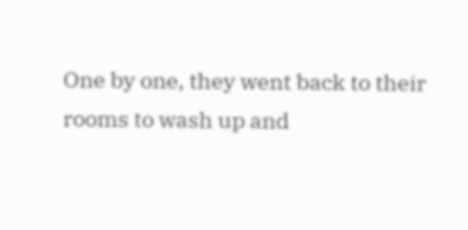One by one, they went back to their rooms to wash up and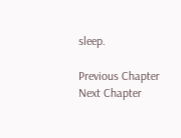sleep.

Previous Chapter Next Chapter